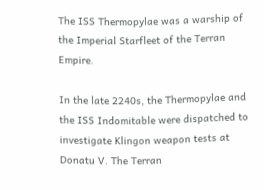The ISS Thermopylae was a warship of the Imperial Starfleet of the Terran Empire.

In the late 2240s, the Thermopylae and the ISS Indomitable were dispatched to investigate Klingon weapon tests at Donatu V. The Terran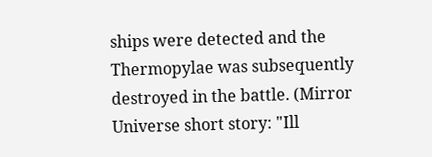ships were detected and the Thermopylae was subsequently destroyed in the battle. (Mirror Universe short story: "Ill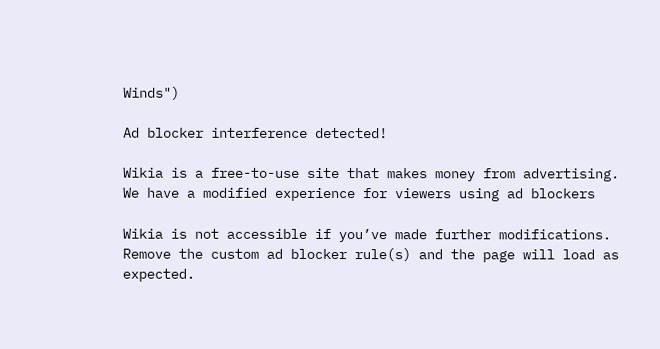Winds")

Ad blocker interference detected!

Wikia is a free-to-use site that makes money from advertising. We have a modified experience for viewers using ad blockers

Wikia is not accessible if you’ve made further modifications. Remove the custom ad blocker rule(s) and the page will load as expected.